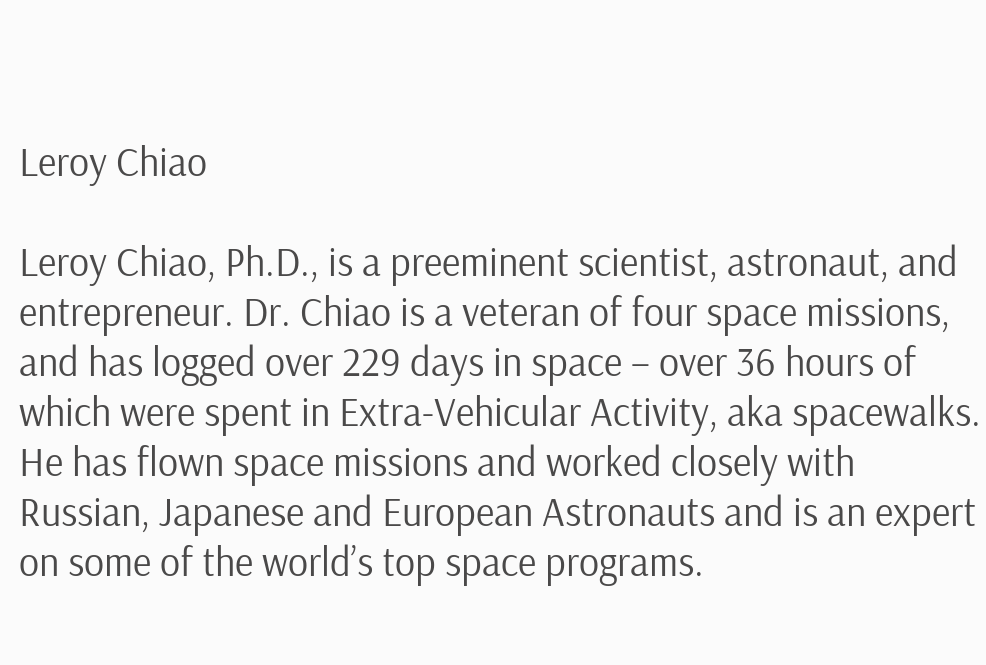Leroy Chiao

Leroy Chiao, Ph.D., is a preeminent scientist, astronaut, and entrepreneur. Dr. Chiao is a veteran of four space missions, and has logged over 229 days in space – over 36 hours of which were spent in Extra-Vehicular Activity, aka spacewalks. He has flown space missions and worked closely with Russian, Japanese and European Astronauts and is an expert on some of the world’s top space programs.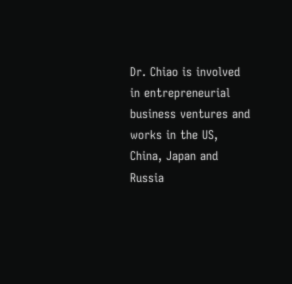Dr. Chiao is involved in entrepreneurial business ventures and works in the US, China, Japan and Russia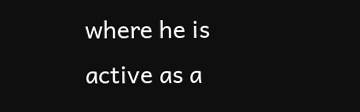where he is active as a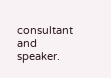consultant and speaker.